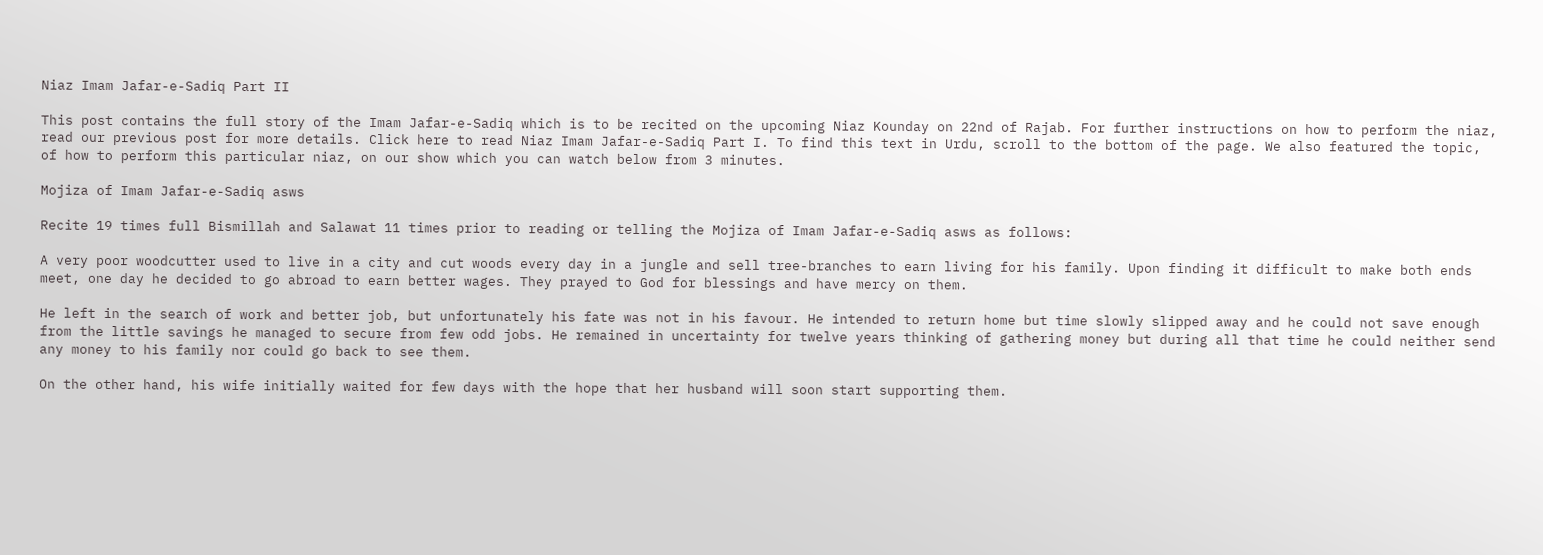Niaz Imam Jafar-e-Sadiq Part II

This post contains the full story of the Imam Jafar-e-Sadiq which is to be recited on the upcoming Niaz Kounday on 22nd of Rajab. For further instructions on how to perform the niaz, read our previous post for more details. Click here to read Niaz Imam Jafar-e-Sadiq Part I. To find this text in Urdu, scroll to the bottom of the page. We also featured the topic, of how to perform this particular niaz, on our show which you can watch below from 3 minutes.

Mojiza of Imam Jafar-e-Sadiq asws

Recite 19 times full Bismillah and Salawat 11 times prior to reading or telling the Mojiza of Imam Jafar-e-Sadiq asws as follows:

A very poor woodcutter used to live in a city and cut woods every day in a jungle and sell tree-branches to earn living for his family. Upon finding it difficult to make both ends meet, one day he decided to go abroad to earn better wages. They prayed to God for blessings and have mercy on them.

He left in the search of work and better job, but unfortunately his fate was not in his favour. He intended to return home but time slowly slipped away and he could not save enough from the little savings he managed to secure from few odd jobs. He remained in uncertainty for twelve years thinking of gathering money but during all that time he could neither send any money to his family nor could go back to see them.

On the other hand, his wife initially waited for few days with the hope that her husband will soon start supporting them.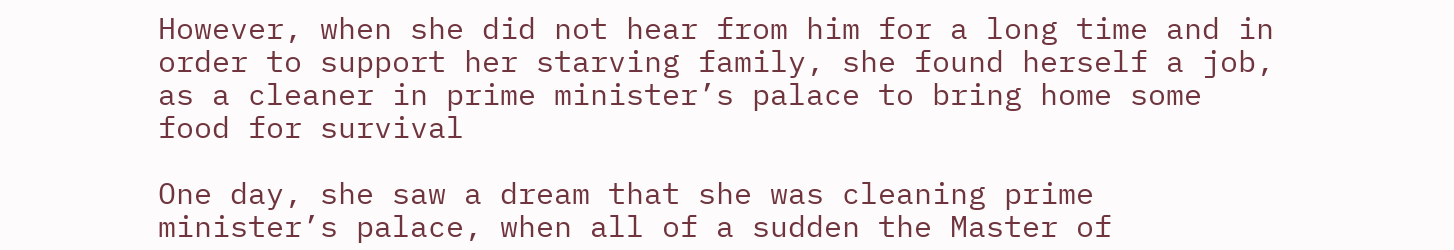However, when she did not hear from him for a long time and in order to support her starving family, she found herself a job, as a cleaner in prime minister’s palace to bring home some food for survival

One day, she saw a dream that she was cleaning prime minister’s palace, when all of a sudden the Master of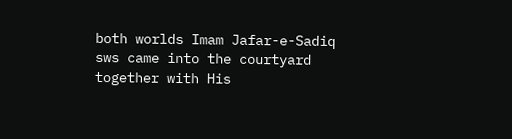both worlds Imam Jafar-e-Sadiq sws came into the courtyard together with His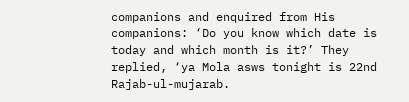companions and enquired from His companions: ‘Do you know which date is today and which month is it?’ They replied, ‘ya Mola asws tonight is 22nd Rajab-ul-mujarab.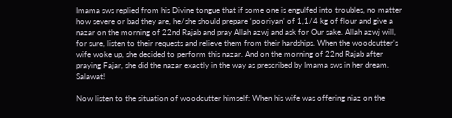Imama sws replied from his Divine tongue that if some one is engulfed into troubles, no matter how severe or bad they are, he/she should prepare ‘pooriyan’ of 1,1/4 kg of flour and give a nazar on the morning of 22nd Rajab and pray Allah azwj and ask for Our sake. Allah azwj will, for sure, listen to their requests and relieve them from their hardships. When the woodcutter’s wife woke up, she decided to perform this nazar. And on the morning of 22nd Rajab after praying Fajar, she did the nazar exactly in the way as prescribed by Imama sws in her dream. Salawat!

Now listen to the situation of woodcutter himself: When his wife was offering niaz on the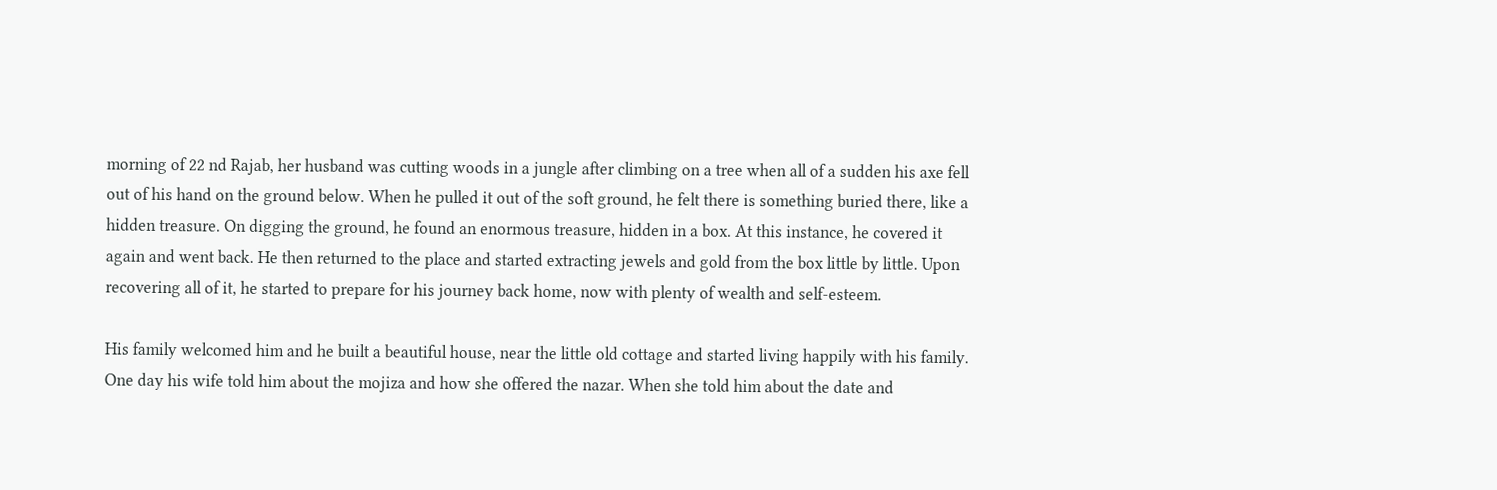morning of 22 nd Rajab, her husband was cutting woods in a jungle after climbing on a tree when all of a sudden his axe fell out of his hand on the ground below. When he pulled it out of the soft ground, he felt there is something buried there, like a hidden treasure. On digging the ground, he found an enormous treasure, hidden in a box. At this instance, he covered it again and went back. He then returned to the place and started extracting jewels and gold from the box little by little. Upon recovering all of it, he started to prepare for his journey back home, now with plenty of wealth and self-esteem.

His family welcomed him and he built a beautiful house, near the little old cottage and started living happily with his family. One day his wife told him about the mojiza and how she offered the nazar. When she told him about the date and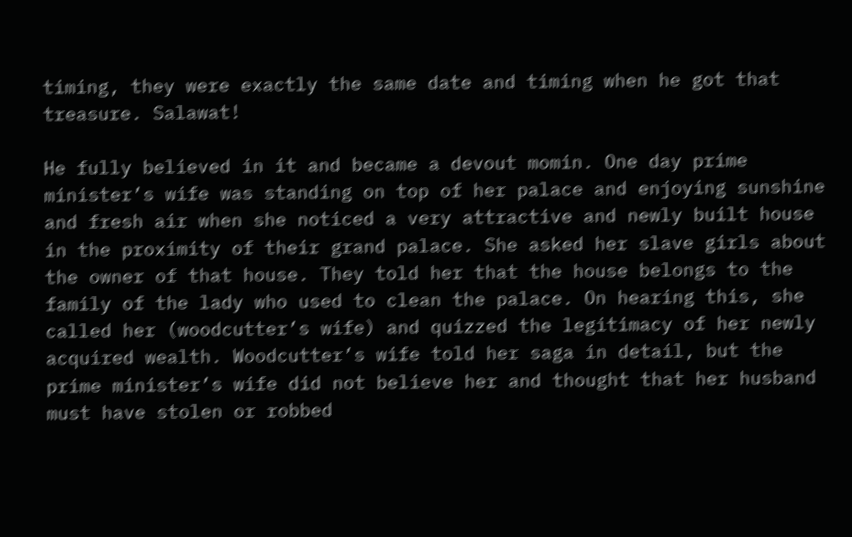timing, they were exactly the same date and timing when he got that treasure. Salawat!

He fully believed in it and became a devout momin. One day prime minister’s wife was standing on top of her palace and enjoying sunshine and fresh air when she noticed a very attractive and newly built house in the proximity of their grand palace. She asked her slave girls about the owner of that house. They told her that the house belongs to the family of the lady who used to clean the palace. On hearing this, she called her (woodcutter’s wife) and quizzed the legitimacy of her newly acquired wealth. Woodcutter’s wife told her saga in detail, but the prime minister’s wife did not believe her and thought that her husband must have stolen or robbed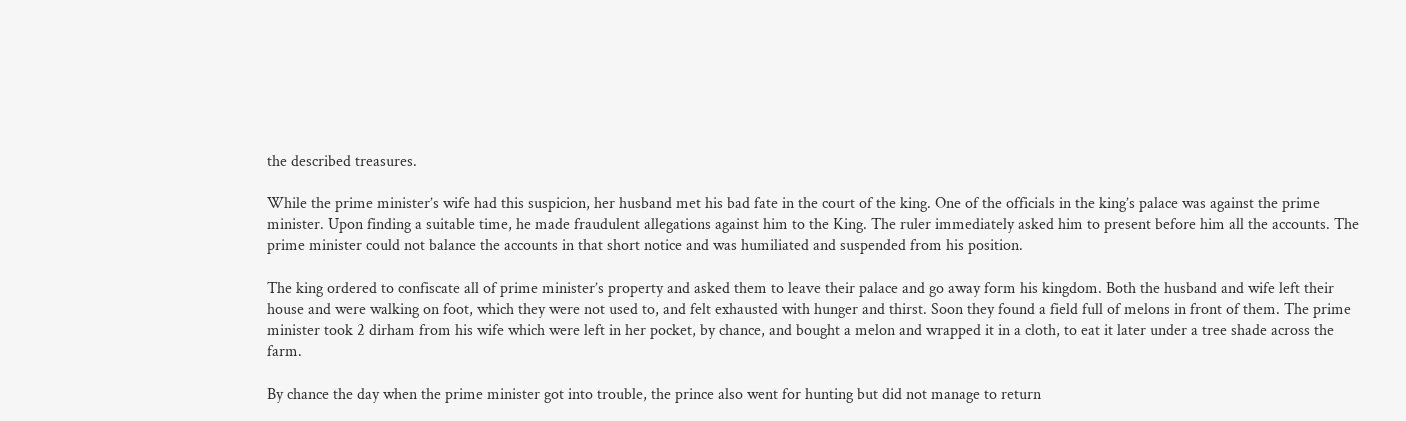the described treasures.

While the prime minister’s wife had this suspicion, her husband met his bad fate in the court of the king. One of the officials in the king’s palace was against the prime minister. Upon finding a suitable time, he made fraudulent allegations against him to the King. The ruler immediately asked him to present before him all the accounts. The prime minister could not balance the accounts in that short notice and was humiliated and suspended from his position.

The king ordered to confiscate all of prime minister’s property and asked them to leave their palace and go away form his kingdom. Both the husband and wife left their house and were walking on foot, which they were not used to, and felt exhausted with hunger and thirst. Soon they found a field full of melons in front of them. The prime minister took 2 dirham from his wife which were left in her pocket, by chance, and bought a melon and wrapped it in a cloth, to eat it later under a tree shade across the farm.

By chance the day when the prime minister got into trouble, the prince also went for hunting but did not manage to return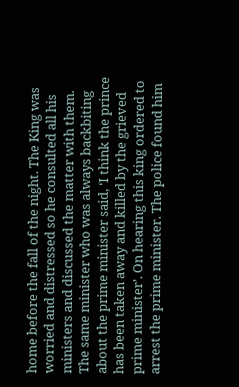home before the fall of the night. The King was worried and distressed so he consulted all his ministers and discussed the matter with them. The same minister who was always backbiting about the prime minister said, ‘I think the prince has been taken away and killed by the grieved prime minister’. On hearing this king ordered to arrest the prime minister. The police found him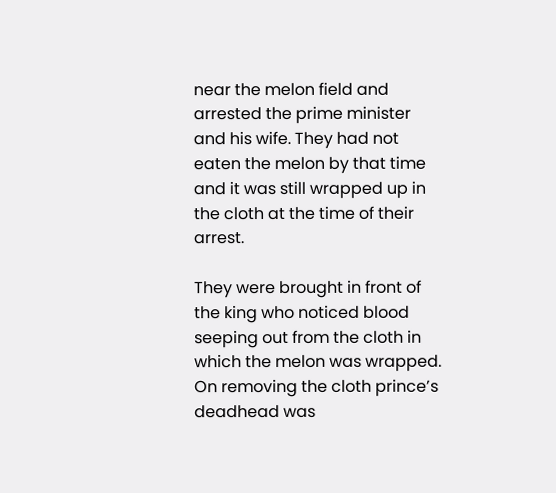near the melon field and arrested the prime minister and his wife. They had not eaten the melon by that time and it was still wrapped up in the cloth at the time of their arrest.

They were brought in front of the king who noticed blood seeping out from the cloth in which the melon was wrapped. On removing the cloth prince’s deadhead was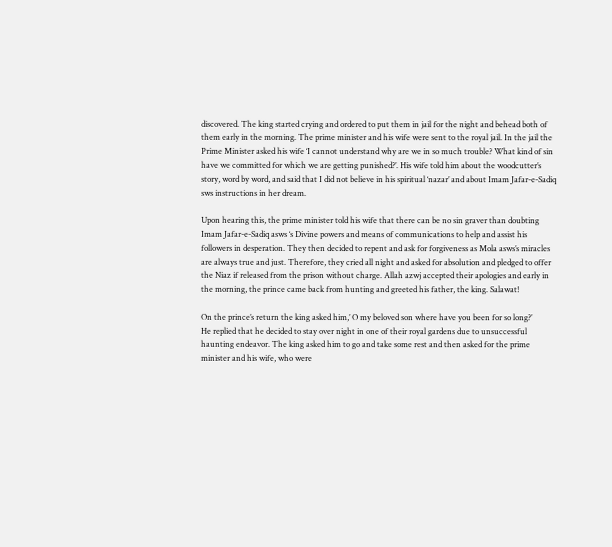discovered. The king started crying and ordered to put them in jail for the night and behead both of them early in the morning. The prime minister and his wife were sent to the royal jail. In the jail the Prime Minister asked his wife ‘I cannot understand why are we in so much trouble? What kind of sin have we committed for which we are getting punished?’. His wife told him about the woodcutter’s story, word by word, and said that I did not believe in his spiritual ‘nazar’ and about Imam Jafar-e-Sadiq sws instructions in her dream.

Upon hearing this, the prime minister told his wife that there can be no sin graver than doubting Imam Jafar-e-Sadiq asws ‘s Divine powers and means of communications to help and assist his followers in desperation. They then decided to repent and ask for forgiveness as Mola asws’s miracles are always true and just. Therefore, they cried all night and asked for absolution and pledged to offer the Niaz if released from the prison without charge. Allah azwj accepted their apologies and early in the morning, the prince came back from hunting and greeted his father, the king. Salawat!

On the prince’s return the king asked him,’ O my beloved son where have you been for so long?’
He replied that he decided to stay over night in one of their royal gardens due to unsuccessful haunting endeavor. The king asked him to go and take some rest and then asked for the prime minister and his wife, who were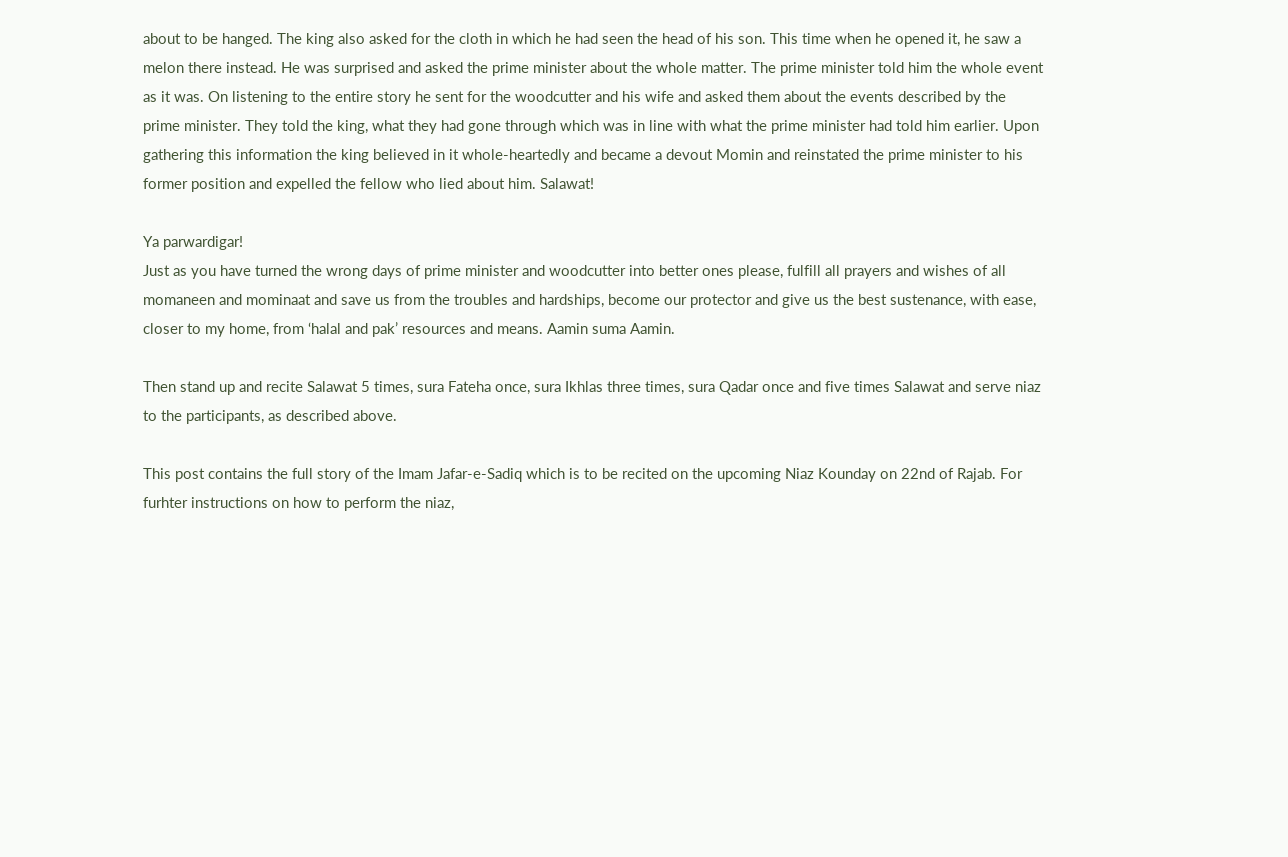about to be hanged. The king also asked for the cloth in which he had seen the head of his son. This time when he opened it, he saw a melon there instead. He was surprised and asked the prime minister about the whole matter. The prime minister told him the whole event as it was. On listening to the entire story he sent for the woodcutter and his wife and asked them about the events described by the prime minister. They told the king, what they had gone through which was in line with what the prime minister had told him earlier. Upon gathering this information the king believed in it whole-heartedly and became a devout Momin and reinstated the prime minister to his former position and expelled the fellow who lied about him. Salawat!

Ya parwardigar!
Just as you have turned the wrong days of prime minister and woodcutter into better ones please, fulfill all prayers and wishes of all momaneen and mominaat and save us from the troubles and hardships, become our protector and give us the best sustenance, with ease, closer to my home, from ‘halal and pak’ resources and means. Aamin suma Aamin.

Then stand up and recite Salawat 5 times, sura Fateha once, sura Ikhlas three times, sura Qadar once and five times Salawat and serve niaz to the participants, as described above.

This post contains the full story of the Imam Jafar-e-Sadiq which is to be recited on the upcoming Niaz Kounday on 22nd of Rajab. For furhter instructions on how to perform the niaz,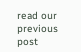read our previous post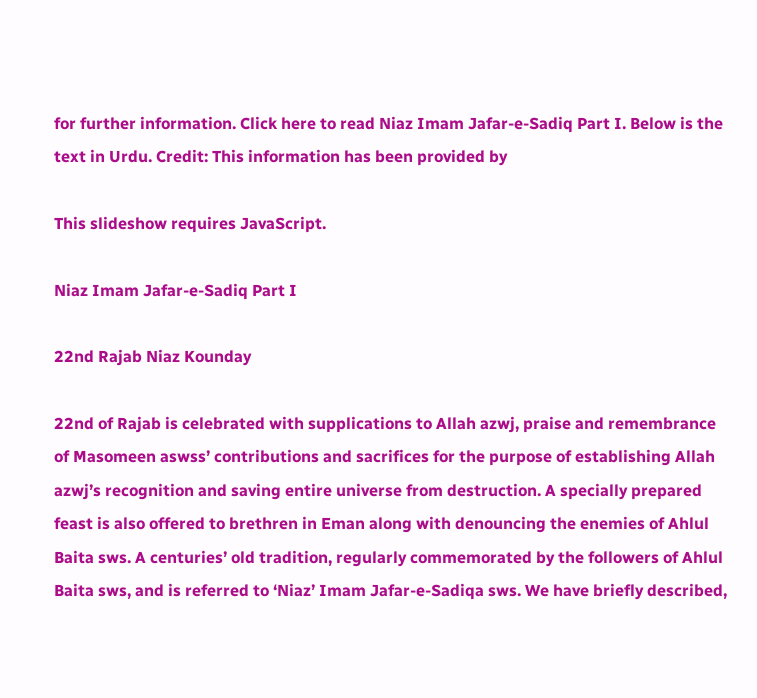for further information. Click here to read Niaz Imam Jafar-e-Sadiq Part I. Below is the text in Urdu. Credit: This information has been provided by

This slideshow requires JavaScript.

Niaz Imam Jafar-e-Sadiq Part I

22nd Rajab Niaz Kounday

22nd of Rajab is celebrated with supplications to Allah azwj, praise and remembrance of Masomeen aswss’ contributions and sacrifices for the purpose of establishing Allah azwj’s recognition and saving entire universe from destruction. A specially prepared feast is also offered to brethren in Eman along with denouncing the enemies of Ahlul Baita sws. A centuries’ old tradition, regularly commemorated by the followers of Ahlul Baita sws, and is referred to ‘Niaz’ Imam Jafar-e-Sadiqa sws. We have briefly described,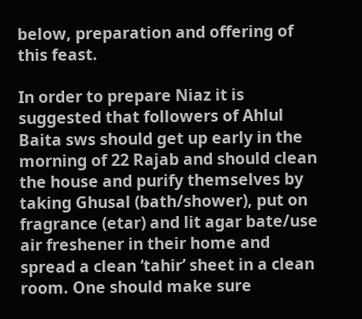below, preparation and offering of this feast.

In order to prepare Niaz it is suggested that followers of Ahlul Baita sws should get up early in the morning of 22 Rajab and should clean the house and purify themselves by taking Ghusal (bath/shower), put on fragrance (etar) and lit agar bate/use air freshener in their home and spread a clean ‘tahir’ sheet in a clean room. One should make sure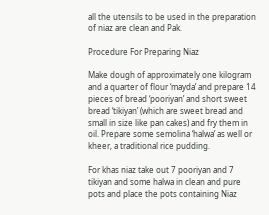all the utensils to be used in the preparation of niaz are clean and Pak.

Procedure For Preparing Niaz

Make dough of approximately one kilogram and a quarter of flour ‘mayda’ and prepare 14 pieces of bread ‘pooriyan’ and short sweet bread ‘tikiyan’ (which are sweet bread and small in size like pan cakes) and fry them in oil. Prepare some semolina ‘halwa’ as well or kheer, a traditional rice pudding.

For khas niaz take out 7 pooriyan and 7 tikiyan and some halwa in clean and pure pots and place the pots containing Niaz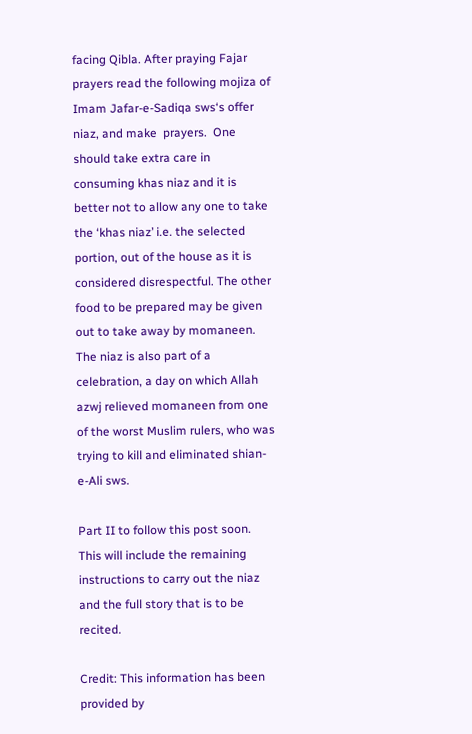facing Qibla. After praying Fajar prayers read the following mojiza of Imam Jafar-e-Sadiqa sws‘s offer niaz, and make  prayers.  One should take extra care in consuming khas niaz and it is better not to allow any one to take the ‘khas niaz’ i.e. the selected portion, out of the house as it is considered disrespectful. The other food to be prepared may be given out to take away by momaneen. The niaz is also part of a celebration, a day on which Allah azwj relieved momaneen from one of the worst Muslim rulers, who was trying to kill and eliminated shian-e-Ali sws.

Part II to follow this post soon. This will include the remaining instructions to carry out the niaz and the full story that is to be recited.

Credit: This information has been provided by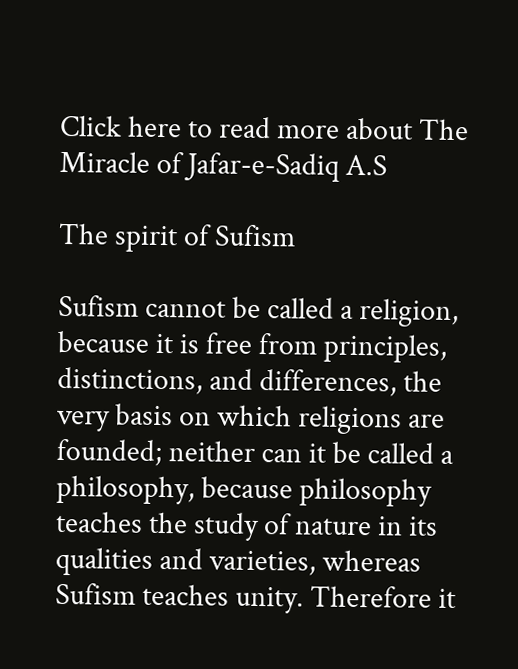Click here to read more about The Miracle of Jafar-e-Sadiq A.S

The spirit of Sufism

Sufism cannot be called a religion, because it is free from principles, distinctions, and differences, the very basis on which religions are founded; neither can it be called a philosophy, because philosophy teaches the study of nature in its qualities and varieties, whereas Sufism teaches unity. Therefore it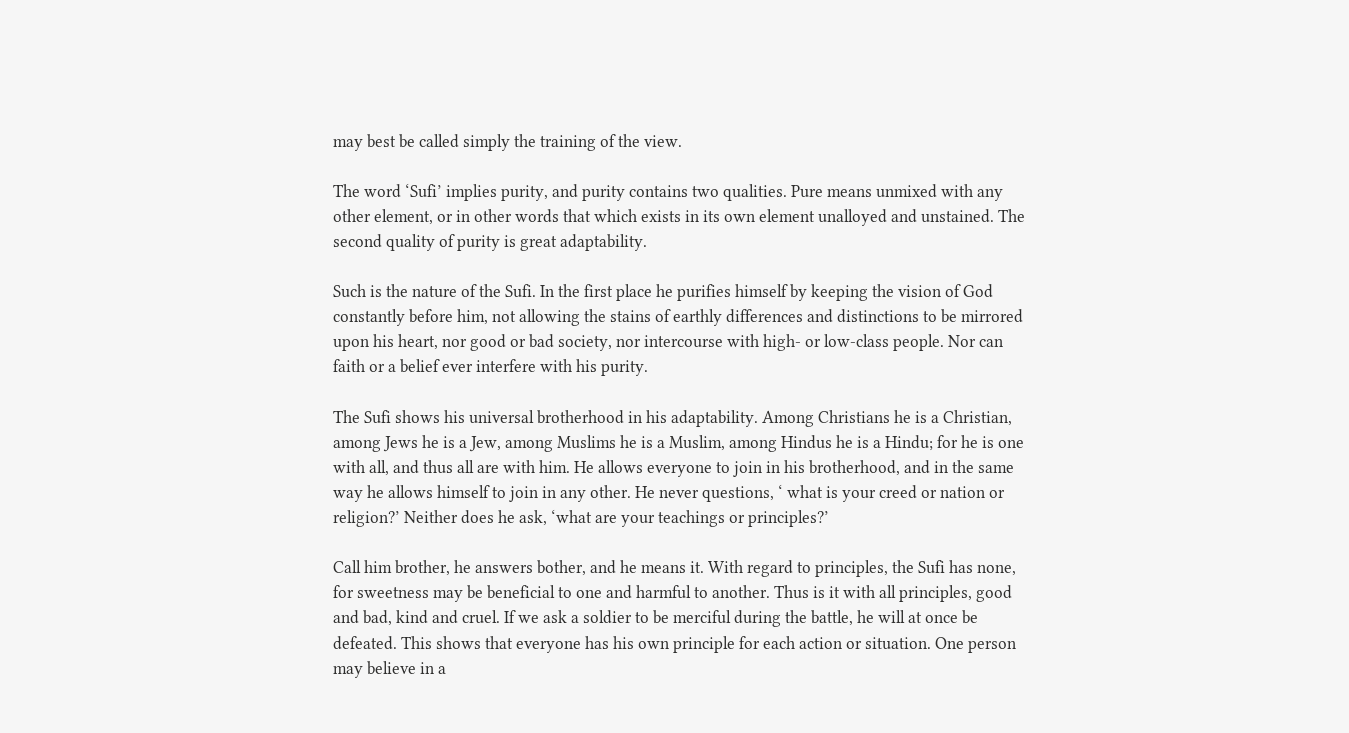may best be called simply the training of the view.

The word ‘Sufi’ implies purity, and purity contains two qualities. Pure means unmixed with any other element, or in other words that which exists in its own element unalloyed and unstained. The second quality of purity is great adaptability.

Such is the nature of the Sufi. In the first place he purifies himself by keeping the vision of God constantly before him, not allowing the stains of earthly differences and distinctions to be mirrored upon his heart, nor good or bad society, nor intercourse with high- or low-class people. Nor can faith or a belief ever interfere with his purity.

The Sufi shows his universal brotherhood in his adaptability. Among Christians he is a Christian, among Jews he is a Jew, among Muslims he is a Muslim, among Hindus he is a Hindu; for he is one with all, and thus all are with him. He allows everyone to join in his brotherhood, and in the same way he allows himself to join in any other. He never questions, ‘ what is your creed or nation or religion?’ Neither does he ask, ‘what are your teachings or principles?’

Call him brother, he answers bother, and he means it. With regard to principles, the Sufi has none, for sweetness may be beneficial to one and harmful to another. Thus is it with all principles, good and bad, kind and cruel. If we ask a soldier to be merciful during the battle, he will at once be defeated. This shows that everyone has his own principle for each action or situation. One person may believe in a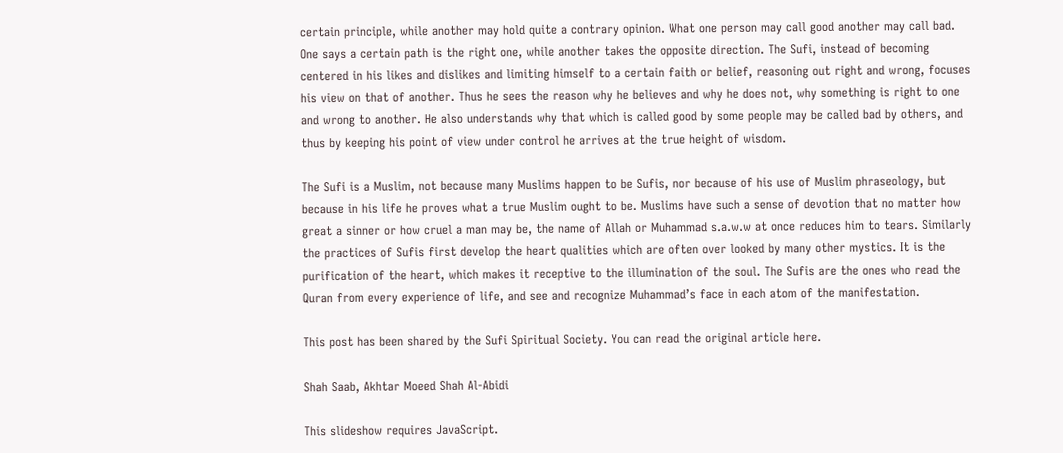certain principle, while another may hold quite a contrary opinion. What one person may call good another may call bad. One says a certain path is the right one, while another takes the opposite direction. The Sufi, instead of becoming centered in his likes and dislikes and limiting himself to a certain faith or belief, reasoning out right and wrong, focuses his view on that of another. Thus he sees the reason why he believes and why he does not, why something is right to one and wrong to another. He also understands why that which is called good by some people may be called bad by others, and thus by keeping his point of view under control he arrives at the true height of wisdom.

The Sufi is a Muslim, not because many Muslims happen to be Sufis, nor because of his use of Muslim phraseology, but because in his life he proves what a true Muslim ought to be. Muslims have such a sense of devotion that no matter how great a sinner or how cruel a man may be, the name of Allah or Muhammad s.a.w.w at once reduces him to tears. Similarly the practices of Sufis first develop the heart qualities which are often over looked by many other mystics. It is the purification of the heart, which makes it receptive to the illumination of the soul. The Sufis are the ones who read the Quran from every experience of life, and see and recognize Muhammad’s face in each atom of the manifestation.

This post has been shared by the Sufi Spiritual Society. You can read the original article here.

Shah Saab, Akhtar Moeed Shah Al-Abidi

This slideshow requires JavaScript.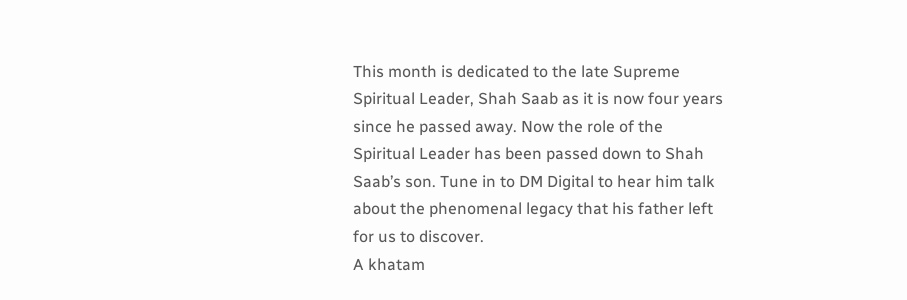This month is dedicated to the late Supreme Spiritual Leader, Shah Saab as it is now four years since he passed away. Now the role of the Spiritual Leader has been passed down to Shah Saab’s son. Tune in to DM Digital to hear him talk about the phenomenal legacy that his father left for us to discover.
A khatam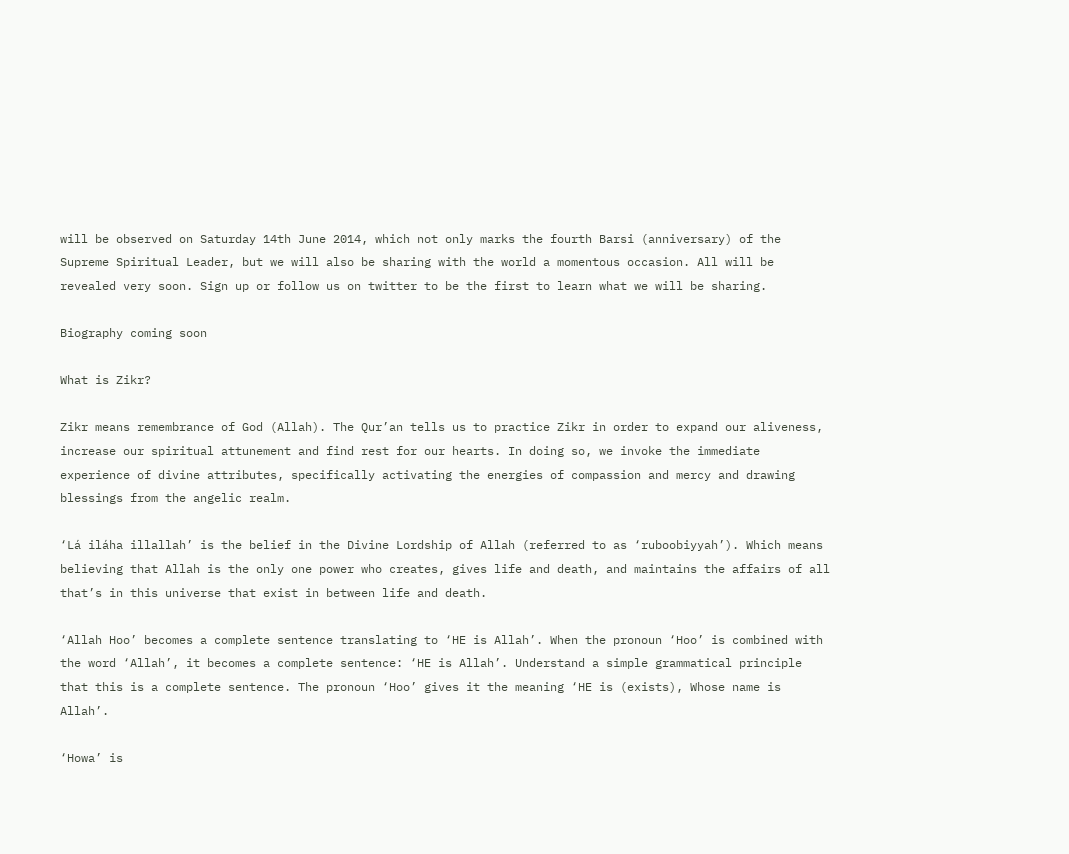will be observed on Saturday 14th June 2014, which not only marks the fourth Barsi (anniversary) of the Supreme Spiritual Leader, but we will also be sharing with the world a momentous occasion. All will be revealed very soon. Sign up or follow us on twitter to be the first to learn what we will be sharing.

Biography coming soon

What is Zikr?

Zikr means remembrance of God (Allah). The Qur’an tells us to practice Zikr in order to expand our aliveness, increase our spiritual attunement and find rest for our hearts. In doing so, we invoke the immediate experience of divine attributes, specifically activating the energies of compassion and mercy and drawing blessings from the angelic realm.

‘Lá iláha illallah’ is the belief in the Divine Lordship of Allah (referred to as ‘ruboobiyyah’). Which means believing that Allah is the only one power who creates, gives life and death, and maintains the affairs of all that’s in this universe that exist in between life and death.

‘Allah Hoo’ becomes a complete sentence translating to ‘HE is Allah’. When the pronoun ‘Hoo’ is combined with the word ‘Allah’, it becomes a complete sentence: ‘HE is Allah’. Understand a simple grammatical principle that this is a complete sentence. The pronoun ‘Hoo’ gives it the meaning ‘HE is (exists), Whose name is Allah’.

‘Howa’ is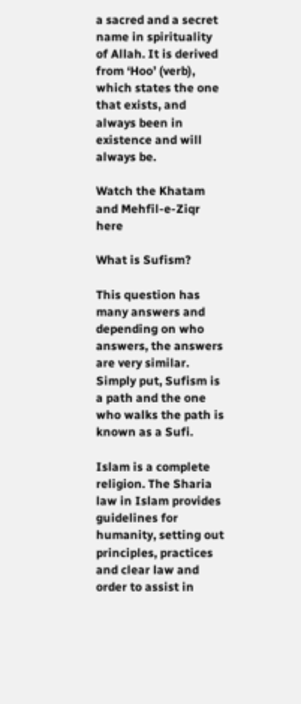a sacred and a secret name in spirituality of Allah. It is derived from ‘Hoo’ (verb), which states the one that exists, and always been in existence and will always be.

Watch the Khatam and Mehfil-e-Ziqr here

What is Sufism?

This question has many answers and depending on who answers, the answers are very similar. Simply put, Sufism is a path and the one who walks the path is known as a Sufi.

Islam is a complete religion. The Sharia law in Islam provides guidelines for humanity, setting out principles, practices and clear law and order to assist in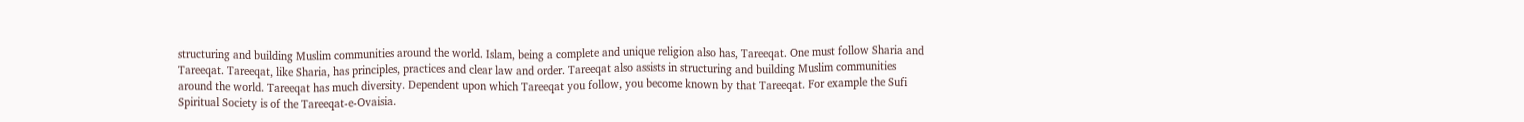structuring and building Muslim communities around the world. Islam, being a complete and unique religion also has, Tareeqat. One must follow Sharia and Tareeqat. Tareeqat, like Sharia, has principles, practices and clear law and order. Tareeqat also assists in structuring and building Muslim communities around the world. Tareeqat has much diversity. Dependent upon which Tareeqat you follow, you become known by that Tareeqat. For example the Sufi Spiritual Society is of the Tareeqat-e-Ovaisia.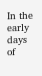In the early days of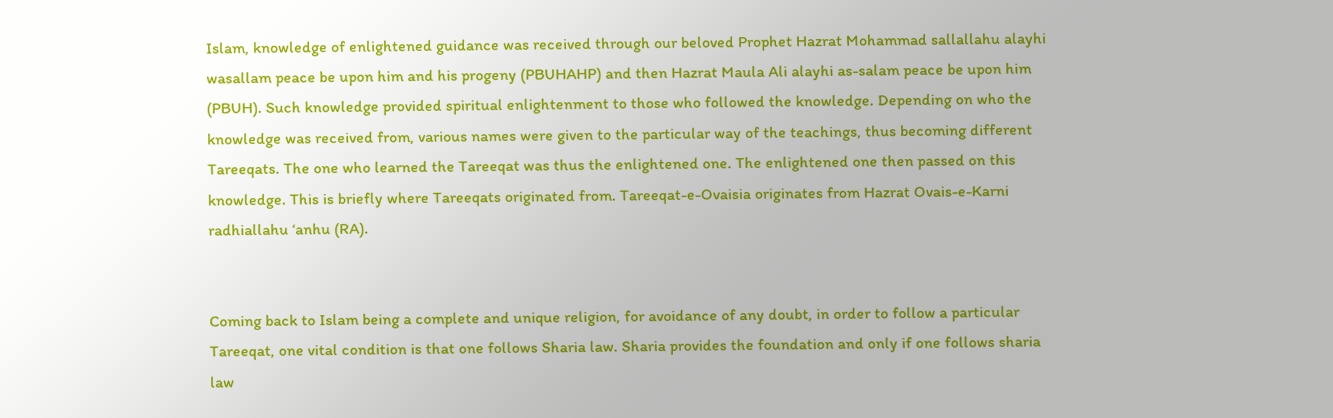Islam, knowledge of enlightened guidance was received through our beloved Prophet Hazrat Mohammad sallallahu alayhi wasallam peace be upon him and his progeny (PBUHAHP) and then Hazrat Maula Ali alayhi as-salam peace be upon him (PBUH). Such knowledge provided spiritual enlightenment to those who followed the knowledge. Depending on who the knowledge was received from, various names were given to the particular way of the teachings, thus becoming different Tareeqats. The one who learned the Tareeqat was thus the enlightened one. The enlightened one then passed on this knowledge. This is briefly where Tareeqats originated from. Tareeqat-e-Ovaisia originates from Hazrat Ovais-e-Karni radhiallahu ‘anhu (RA).


Coming back to Islam being a complete and unique religion, for avoidance of any doubt, in order to follow a particular Tareeqat, one vital condition is that one follows Sharia law. Sharia provides the foundation and only if one follows sharia law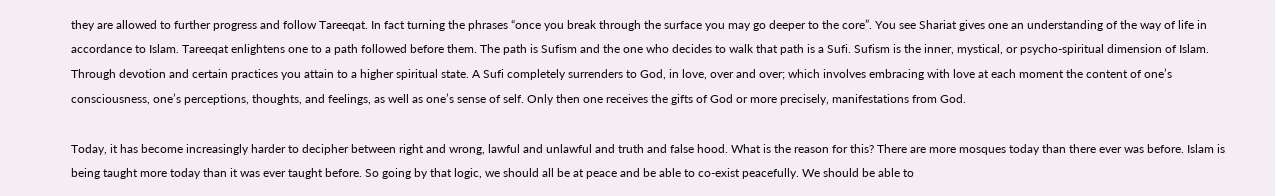they are allowed to further progress and follow Tareeqat. In fact turning the phrases “once you break through the surface you may go deeper to the core”. You see Shariat gives one an understanding of the way of life in accordance to Islam. Tareeqat enlightens one to a path followed before them. The path is Sufism and the one who decides to walk that path is a Sufi. Sufism is the inner, mystical, or psycho-spiritual dimension of Islam. Through devotion and certain practices you attain to a higher spiritual state. A Sufi completely surrenders to God, in love, over and over; which involves embracing with love at each moment the content of one’s consciousness, one’s perceptions, thoughts, and feelings, as well as one’s sense of self. Only then one receives the gifts of God or more precisely, manifestations from God.

Today, it has become increasingly harder to decipher between right and wrong, lawful and unlawful and truth and false hood. What is the reason for this? There are more mosques today than there ever was before. Islam is being taught more today than it was ever taught before. So going by that logic, we should all be at peace and be able to co-exist peacefully. We should be able to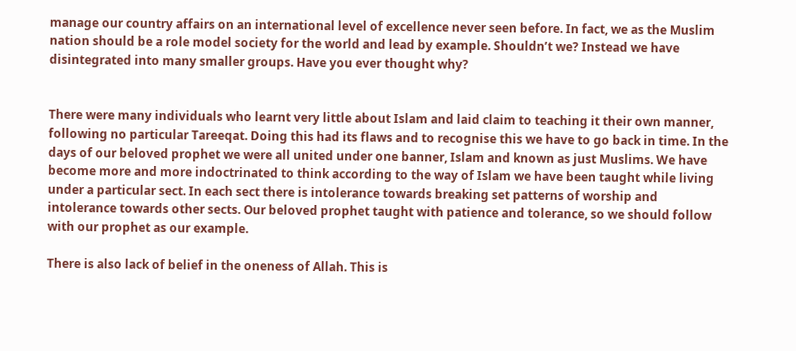manage our country affairs on an international level of excellence never seen before. In fact, we as the Muslim nation should be a role model society for the world and lead by example. Shouldn’t we? Instead we have disintegrated into many smaller groups. Have you ever thought why?


There were many individuals who learnt very little about Islam and laid claim to teaching it their own manner, following no particular Tareeqat. Doing this had its flaws and to recognise this we have to go back in time. In the days of our beloved prophet we were all united under one banner, Islam and known as just Muslims. We have become more and more indoctrinated to think according to the way of Islam we have been taught while living under a particular sect. In each sect there is intolerance towards breaking set patterns of worship and intolerance towards other sects. Our beloved prophet taught with patience and tolerance, so we should follow with our prophet as our example.

There is also lack of belief in the oneness of Allah. This is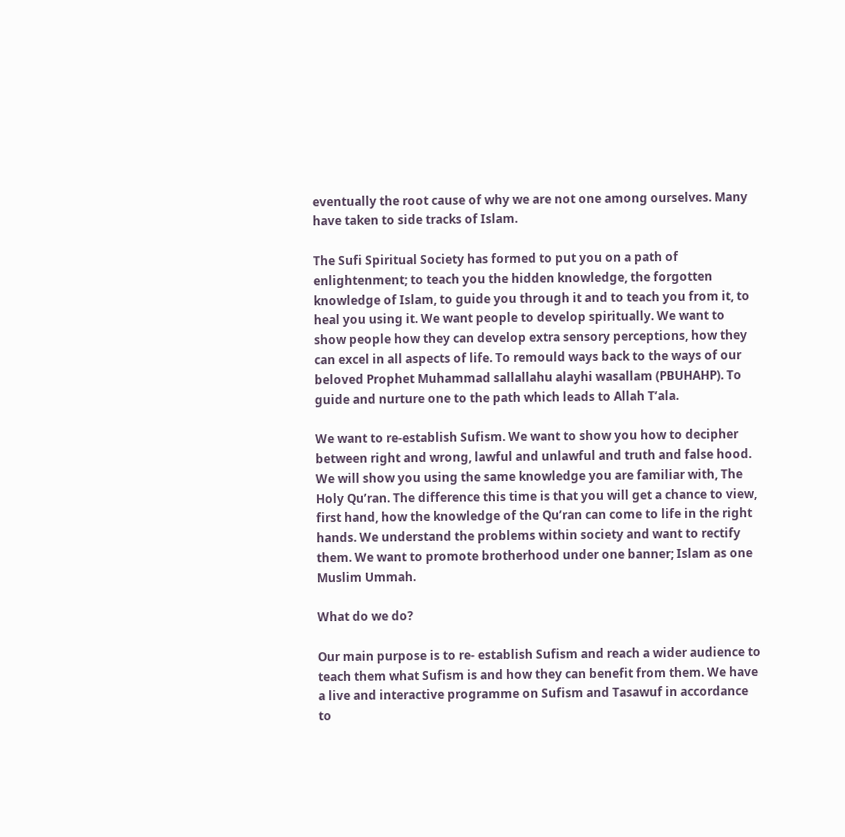eventually the root cause of why we are not one among ourselves. Many have taken to side tracks of Islam.

The Sufi Spiritual Society has formed to put you on a path of enlightenment; to teach you the hidden knowledge, the forgotten knowledge of Islam, to guide you through it and to teach you from it, to heal you using it. We want people to develop spiritually. We want to show people how they can develop extra sensory perceptions, how they can excel in all aspects of life. To remould ways back to the ways of our beloved Prophet Muhammad sallallahu alayhi wasallam (PBUHAHP). To guide and nurture one to the path which leads to Allah T’ala.

We want to re-establish Sufism. We want to show you how to decipher between right and wrong, lawful and unlawful and truth and false hood. We will show you using the same knowledge you are familiar with, The Holy Qu’ran. The difference this time is that you will get a chance to view, first hand, how the knowledge of the Qu’ran can come to life in the right hands. We understand the problems within society and want to rectify them. We want to promote brotherhood under one banner; Islam as one Muslim Ummah.

What do we do?

Our main purpose is to re- establish Sufism and reach a wider audience to teach them what Sufism is and how they can benefit from them. We have a live and interactive programme on Sufism and Tasawuf in accordance to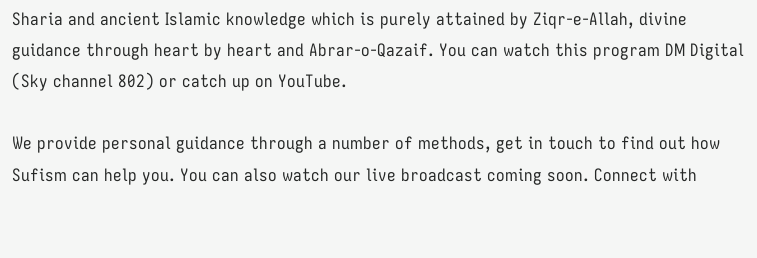Sharia and ancient Islamic knowledge which is purely attained by Ziqr-e-Allah, divine guidance through heart by heart and Abrar-o-Qazaif. You can watch this program DM Digital (Sky channel 802) or catch up on YouTube.

We provide personal guidance through a number of methods, get in touch to find out how Sufism can help you. You can also watch our live broadcast coming soon. Connect with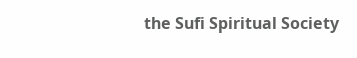the Sufi Spiritual Society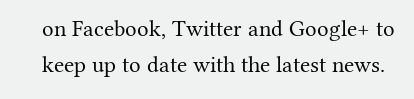on Facebook, Twitter and Google+ to keep up to date with the latest news.